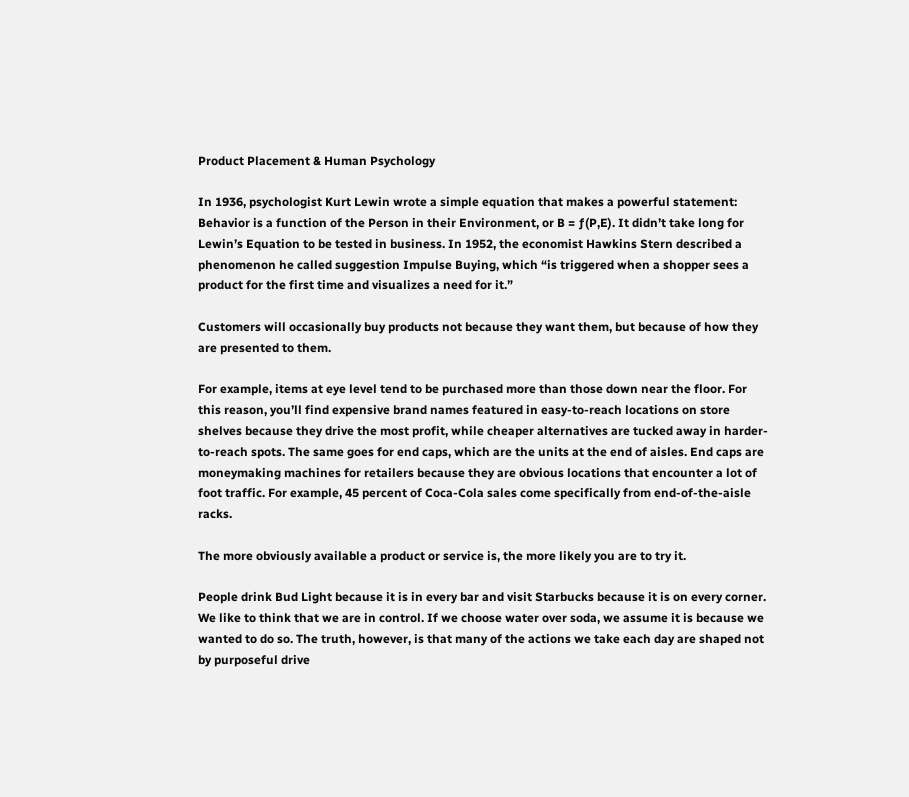Product Placement & Human Psychology

In 1936, psychologist Kurt Lewin wrote a simple equation that makes a powerful statement: Behavior is a function of the Person in their Environment, or B = ƒ(P,E). It didn’t take long for Lewin’s Equation to be tested in business. In 1952, the economist Hawkins Stern described a phenomenon he called suggestion Impulse Buying, which “is triggered when a shopper sees a product for the first time and visualizes a need for it.”

Customers will occasionally buy products not because they want them, but because of how they are presented to them.

For example, items at eye level tend to be purchased more than those down near the floor. For this reason, you’ll find expensive brand names featured in easy-to-reach locations on store shelves because they drive the most profit, while cheaper alternatives are tucked away in harder-to-reach spots. The same goes for end caps, which are the units at the end of aisles. End caps are moneymaking machines for retailers because they are obvious locations that encounter a lot of foot traffic. For example, 45 percent of Coca-Cola sales come specifically from end-of-the-aisle racks.

The more obviously available a product or service is, the more likely you are to try it.

People drink Bud Light because it is in every bar and visit Starbucks because it is on every corner. We like to think that we are in control. If we choose water over soda, we assume it is because we wanted to do so. The truth, however, is that many of the actions we take each day are shaped not by purposeful drive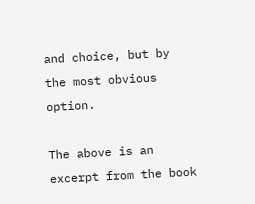and choice, but by the most obvious option.

The above is an excerpt from the book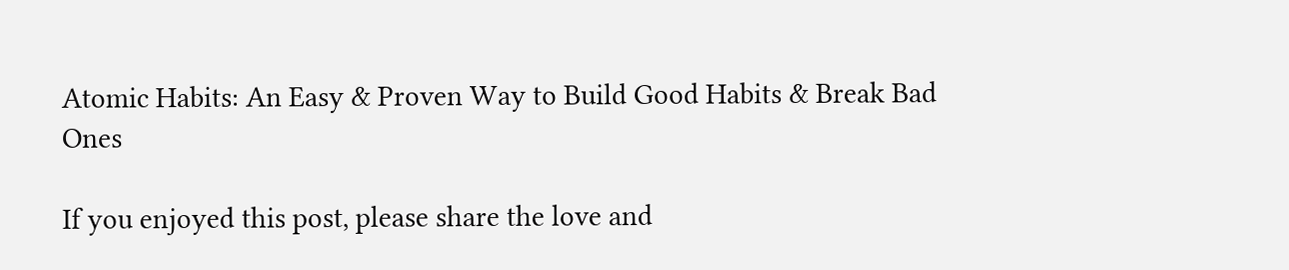Atomic Habits: An Easy & Proven Way to Build Good Habits & Break Bad Ones

If you enjoyed this post, please share the love and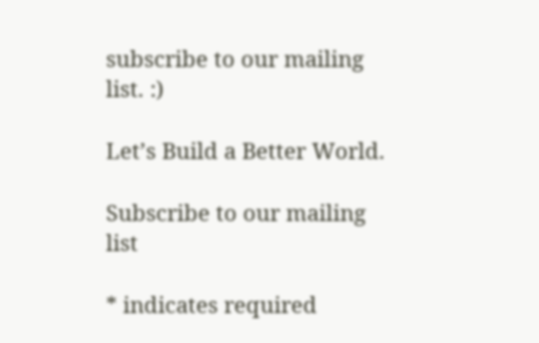subscribe to our mailing list. :)

Let’s Build a Better World.

Subscribe to our mailing list

* indicates required